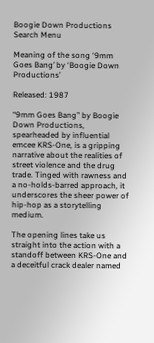Boogie Down Productions
Search Menu

Meaning of the song ‘9mm Goes Bang’ by ‘Boogie Down Productions’

Released: 1987

“9mm Goes Bang” by Boogie Down Productions, spearheaded by influential emcee KRS-One, is a gripping narrative about the realities of street violence and the drug trade. Tinged with rawness and a no-holds-barred approach, it underscores the sheer power of hip-hop as a storytelling medium.

The opening lines take us straight into the action with a standoff between KRS-One and a deceitful crack dealer named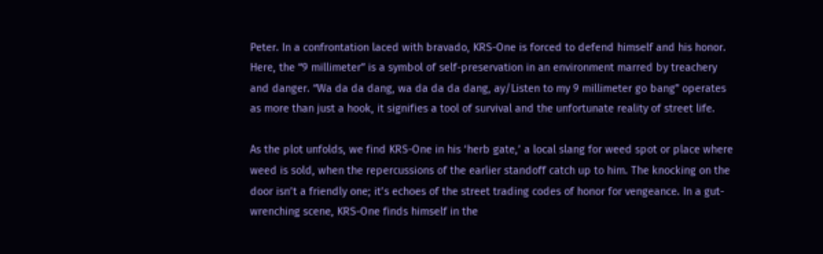Peter. In a confrontation laced with bravado, KRS-One is forced to defend himself and his honor. Here, the “9 millimeter” is a symbol of self-preservation in an environment marred by treachery and danger. “Wa da da dang, wa da da da dang, ay/Listen to my 9 millimeter go bang” operates as more than just a hook, it signifies a tool of survival and the unfortunate reality of street life.

As the plot unfolds, we find KRS-One in his ‘herb gate,’ a local slang for weed spot or place where weed is sold, when the repercussions of the earlier standoff catch up to him. The knocking on the door isn’t a friendly one; it’s echoes of the street trading codes of honor for vengeance. In a gut-wrenching scene, KRS-One finds himself in the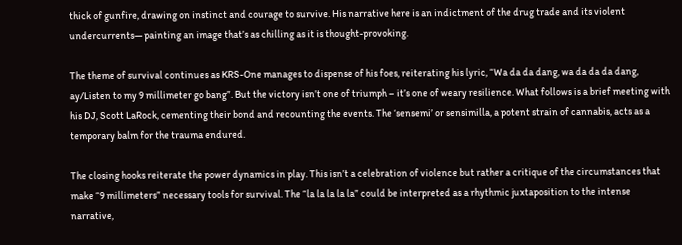thick of gunfire, drawing on instinct and courage to survive. His narrative here is an indictment of the drug trade and its violent undercurrents— painting an image that’s as chilling as it is thought-provoking.

The theme of survival continues as KRS-One manages to dispense of his foes, reiterating his lyric, “Wa da da dang, wa da da da dang, ay/Listen to my 9 millimeter go bang”. But the victory isn’t one of triumph – it’s one of weary resilience. What follows is a brief meeting with his DJ, Scott LaRock, cementing their bond and recounting the events. The ‘sensemi’ or sensimilla, a potent strain of cannabis, acts as a temporary balm for the trauma endured.

The closing hooks reiterate the power dynamics in play. This isn’t a celebration of violence but rather a critique of the circumstances that make “9 millimeters” necessary tools for survival. The “la la la la la” could be interpreted as a rhythmic juxtaposition to the intense narrative,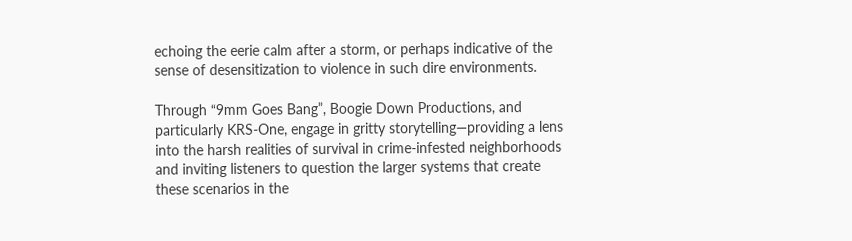echoing the eerie calm after a storm, or perhaps indicative of the sense of desensitization to violence in such dire environments.

Through “9mm Goes Bang”, Boogie Down Productions, and particularly KRS-One, engage in gritty storytelling—providing a lens into the harsh realities of survival in crime-infested neighborhoods and inviting listeners to question the larger systems that create these scenarios in the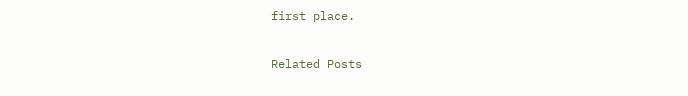first place.

Related Posts